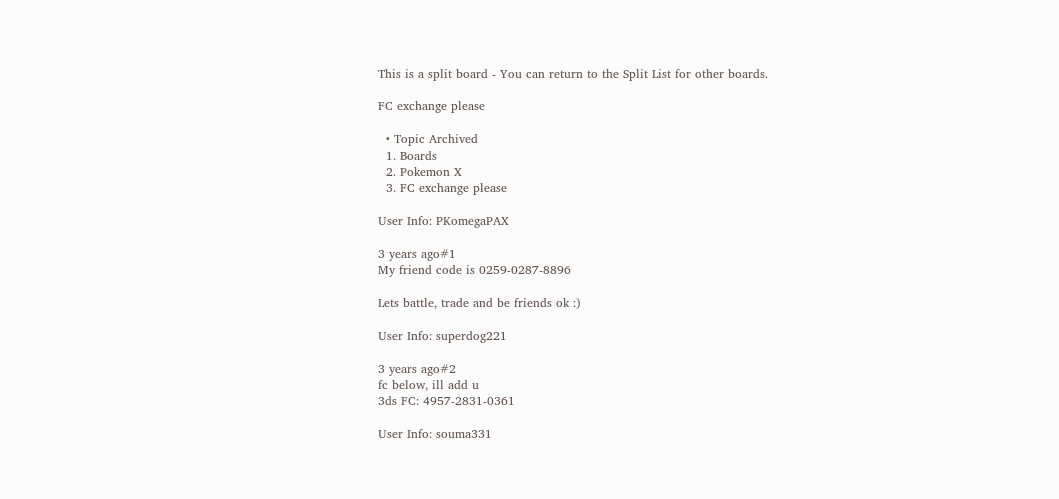This is a split board - You can return to the Split List for other boards.

FC exchange please

  • Topic Archived
  1. Boards
  2. Pokemon X
  3. FC exchange please

User Info: PKomegaPAX

3 years ago#1
My friend code is 0259-0287-8896

Lets battle, trade and be friends ok :)

User Info: superdog221

3 years ago#2
fc below, ill add u
3ds FC: 4957-2831-0361

User Info: souma331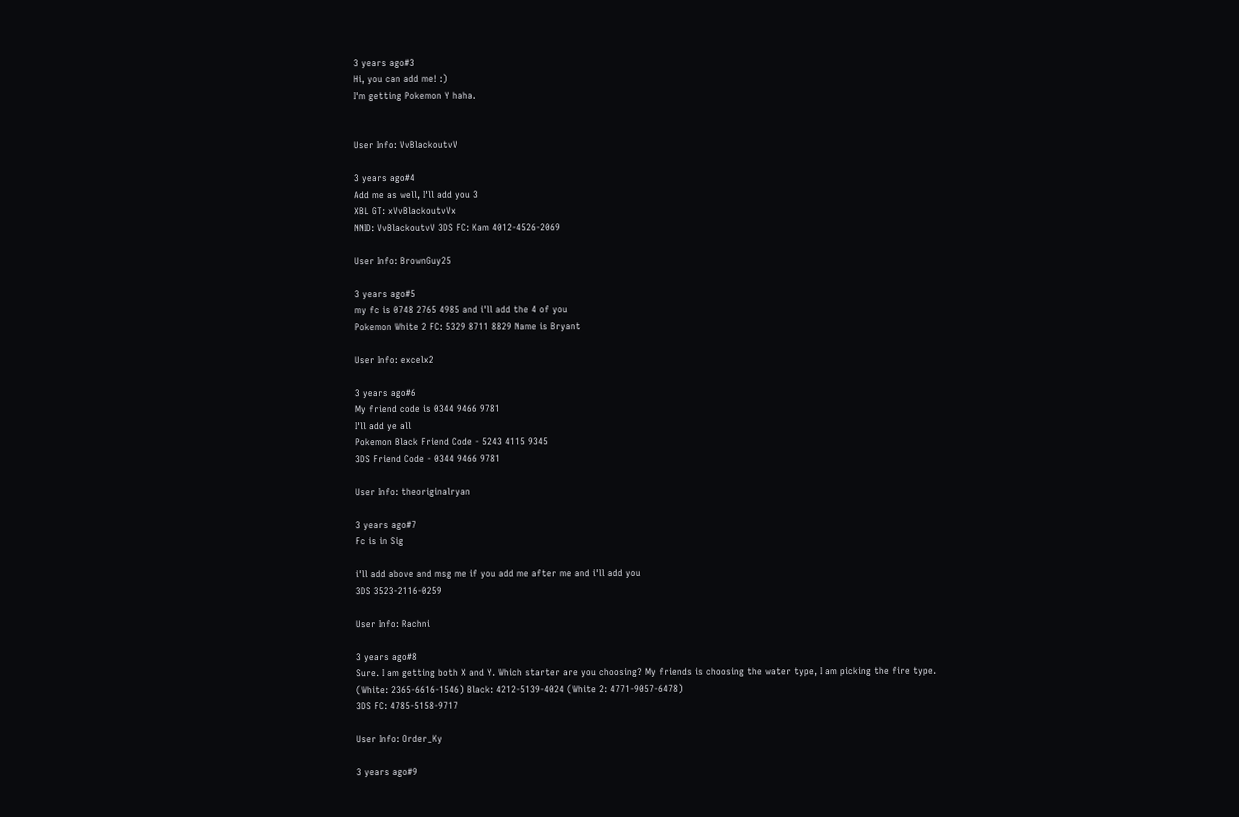3 years ago#3
Hi, you can add me! :)
I'm getting Pokemon Y haha.


User Info: VvBlackoutvV

3 years ago#4
Add me as well, I'll add you 3
XBL GT: xVvBlackoutvVx
NNID: VvBlackoutvV 3DS FC: Kam 4012-4526-2069

User Info: BrownGuy25

3 years ago#5
my fc is 0748 2765 4985 and i'll add the 4 of you
Pokemon White 2 FC: 5329 8711 8829 Name is Bryant

User Info: excelx2

3 years ago#6
My friend code is 0344 9466 9781
I'll add ye all
Pokemon Black Friend Code - 5243 4115 9345
3DS Friend Code - 0344 9466 9781

User Info: theoriginalryan

3 years ago#7
Fc is in Sig

i'll add above and msg me if you add me after me and i'll add you
3DS 3523-2116-0259

User Info: Rachni

3 years ago#8
Sure. I am getting both X and Y. Which starter are you choosing? My friends is choosing the water type, I am picking the fire type.
(White: 2365-6616-1546) Black: 4212-5139-4024 (White 2: 4771-9057-6478)
3DS FC: 4785-5158-9717

User Info: Order_Ky

3 years ago#9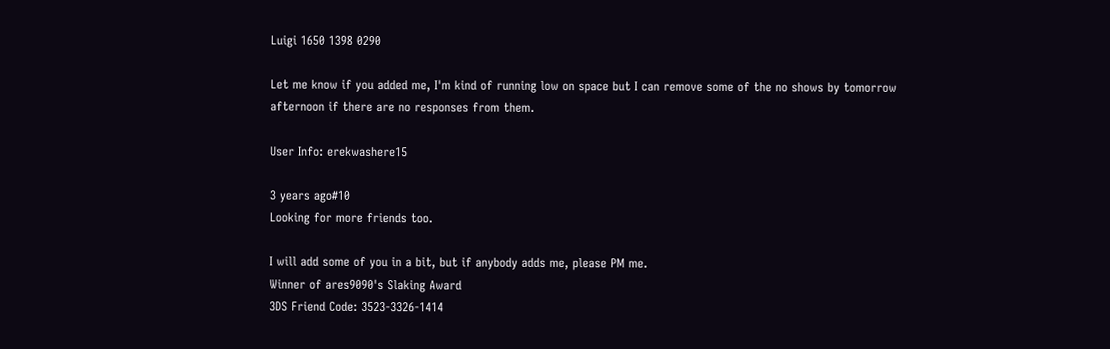Luigi 1650 1398 0290

Let me know if you added me, I'm kind of running low on space but I can remove some of the no shows by tomorrow afternoon if there are no responses from them.

User Info: erekwashere15

3 years ago#10
Looking for more friends too.

I will add some of you in a bit, but if anybody adds me, please PM me.
Winner of ares9090's Slaking Award
3DS Friend Code: 3523-3326-1414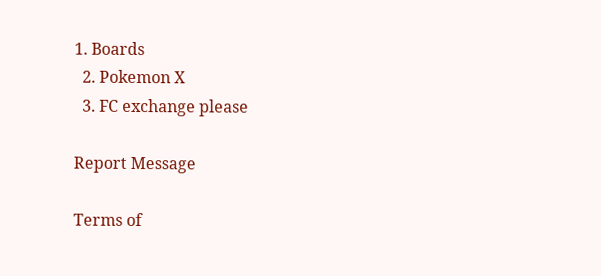1. Boards
  2. Pokemon X
  3. FC exchange please

Report Message

Terms of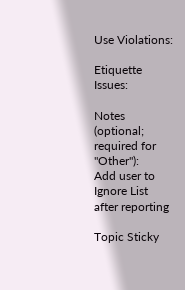Use Violations:

Etiquette Issues:

Notes (optional; required for "Other"):
Add user to Ignore List after reporting

Topic Sticky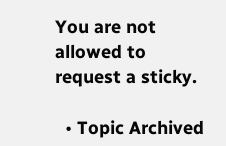You are not allowed to request a sticky.

  • Topic Archived